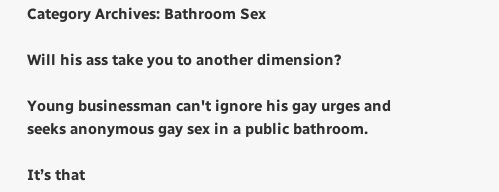Category Archives: Bathroom Sex

Will his ass take you to another dimension?

Young businessman can't ignore his gay urges and seeks anonymous gay sex in a public bathroom.

It’s that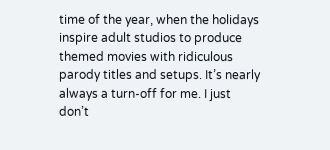time of the year, when the holidays inspire adult studios to produce themed movies with ridiculous parody titles and setups. It’s nearly always a turn-off for me. I just don’t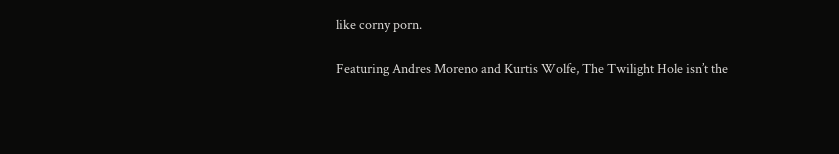like corny porn.

Featuring Andres Moreno and Kurtis Wolfe, The Twilight Hole isn’t the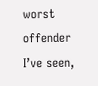worst offender I’ve seen,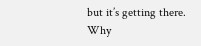but it’s getting there. Why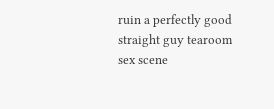ruin a perfectly good straight guy tearoom sex scene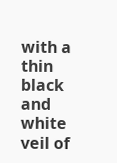with a thin black and white veil of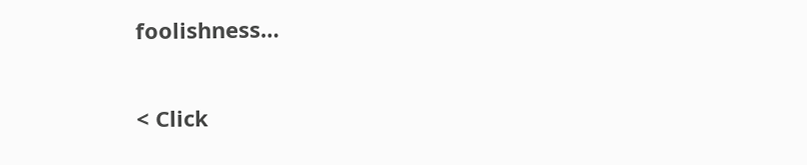foolishness…

< Click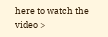here to watch the video >